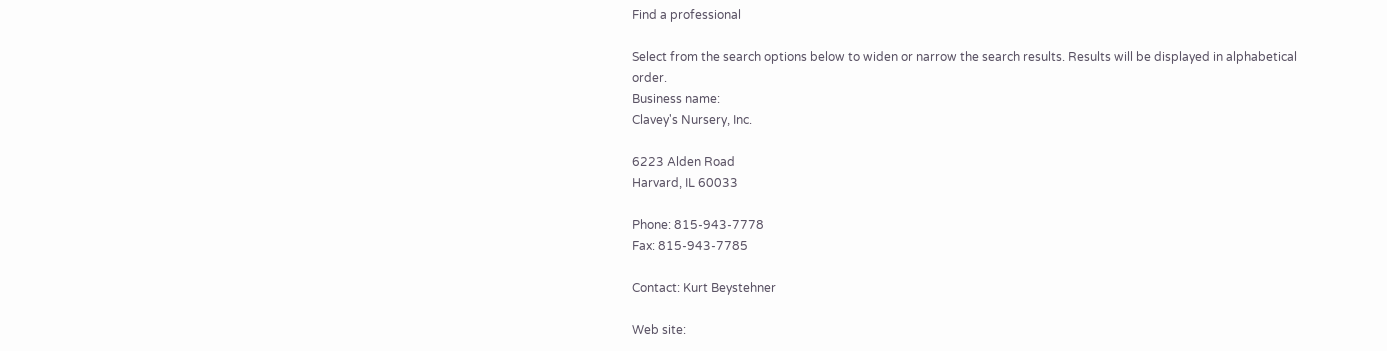Find a professional

Select from the search options below to widen or narrow the search results. Results will be displayed in alphabetical order.
Business name:
Clavey's Nursery, Inc.

6223 Alden Road
Harvard, IL 60033

Phone: 815-943-7778
Fax: 815-943-7785

Contact: Kurt Beystehner

Web site: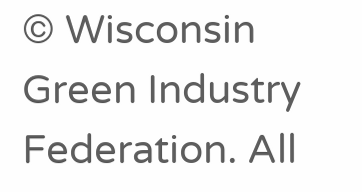© Wisconsin Green Industry Federation. All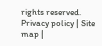rights reserved.                  Privacy policy | Site map |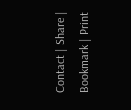Contact | Share | Bookmark | Print